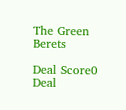The Green Berets

Deal Score0
Deal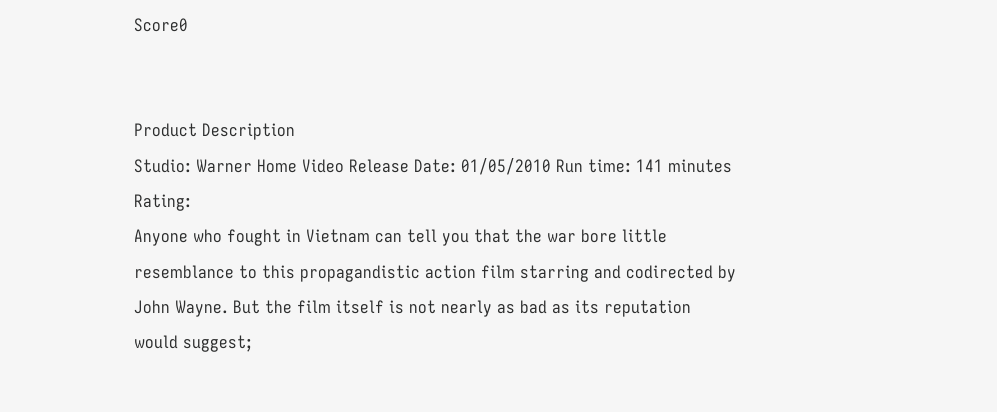Score0


Product Description
Studio: Warner Home Video Release Date: 01/05/2010 Run time: 141 minutes Rating:
Anyone who fought in Vietnam can tell you that the war bore little resemblance to this propagandistic action film starring and codirected by John Wayne. But the film itself is not nearly as bad as its reputation would suggest;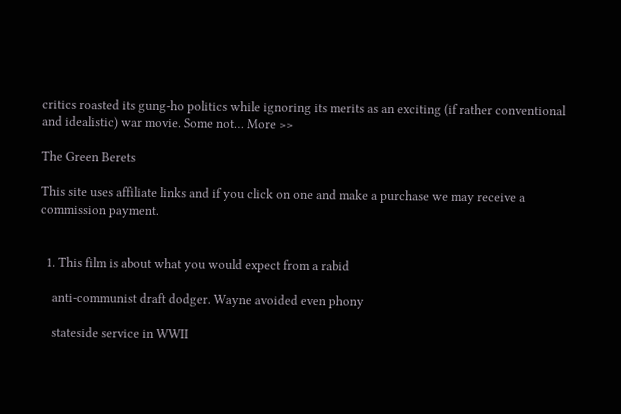critics roasted its gung-ho politics while ignoring its merits as an exciting (if rather conventional and idealistic) war movie. Some not… More >>

The Green Berets

This site uses affiliate links and if you click on one and make a purchase we may receive a commission payment.


  1. This film is about what you would expect from a rabid

    anti-communist draft dodger. Wayne avoided even phony

    stateside service in WWII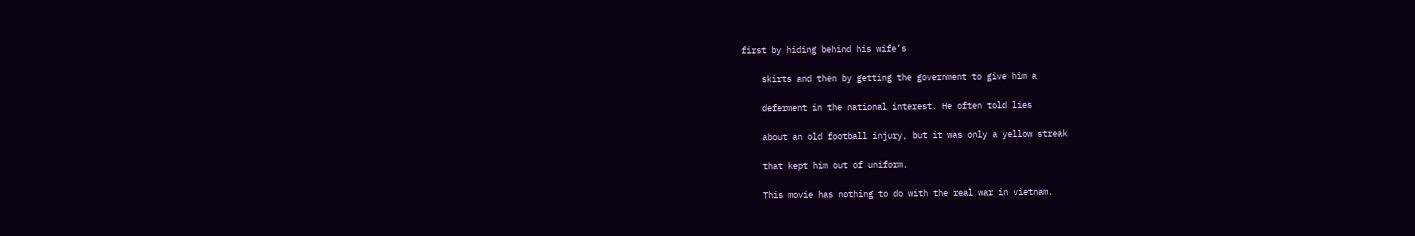first by hiding behind his wife’s

    skirts and then by getting the government to give him a

    deferment in the national interest. He often told lies

    about an old football injury, but it was only a yellow streak

    that kept him out of uniform.

    This movie has nothing to do with the real war in vietnam.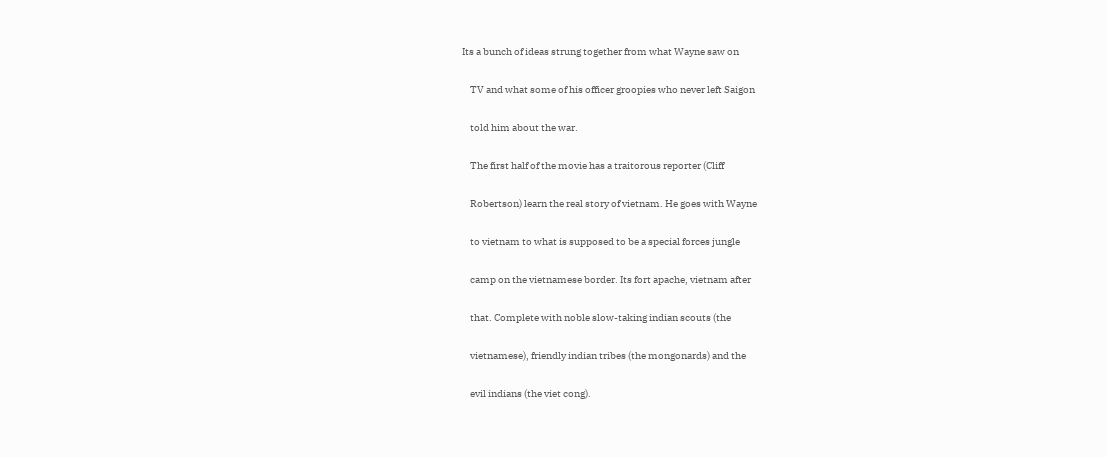Its a bunch of ideas strung together from what Wayne saw on

    TV and what some of his officer groopies who never left Saigon

    told him about the war.

    The first half of the movie has a traitorous reporter (Cliff

    Robertson) learn the real story of vietnam. He goes with Wayne

    to vietnam to what is supposed to be a special forces jungle

    camp on the vietnamese border. Its fort apache, vietnam after

    that. Complete with noble slow-taking indian scouts (the

    vietnamese), friendly indian tribes (the mongonards) and the

    evil indians (the viet cong).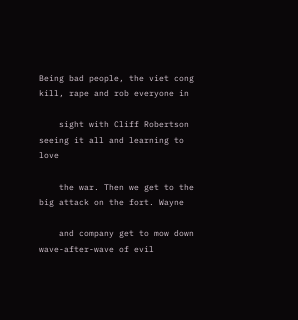Being bad people, the viet cong kill, rape and rob everyone in

    sight with Cliff Robertson seeing it all and learning to love

    the war. Then we get to the big attack on the fort. Wayne

    and company get to mow down wave-after-wave of evil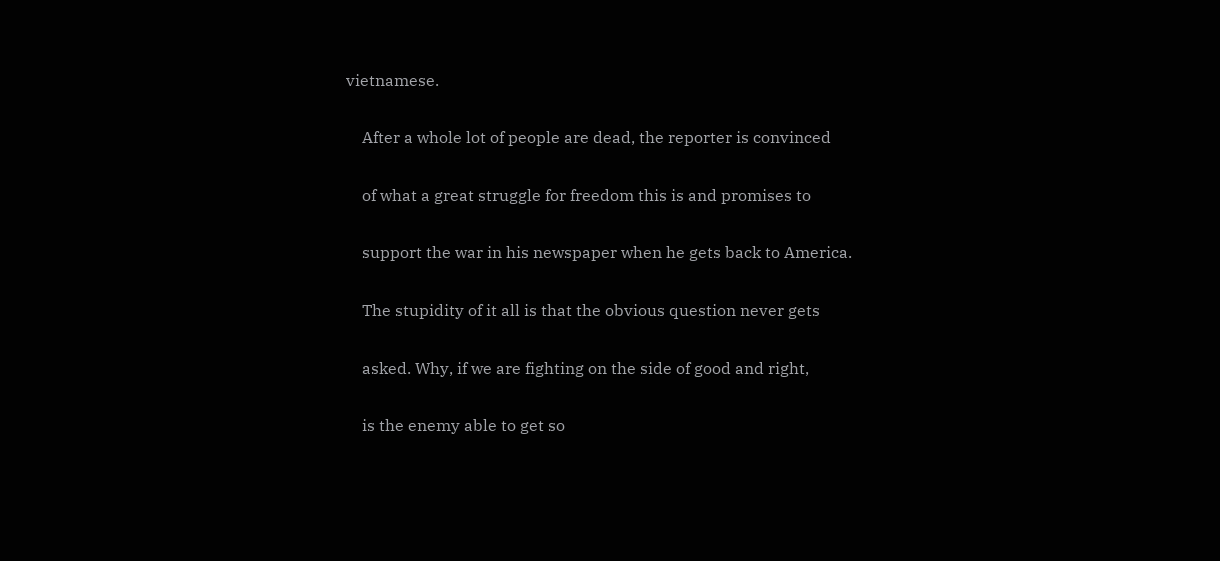vietnamese.

    After a whole lot of people are dead, the reporter is convinced

    of what a great struggle for freedom this is and promises to

    support the war in his newspaper when he gets back to America.

    The stupidity of it all is that the obvious question never gets

    asked. Why, if we are fighting on the side of good and right,

    is the enemy able to get so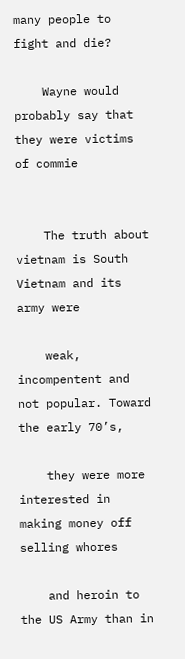many people to fight and die?

    Wayne would probably say that they were victims of commie


    The truth about vietnam is South Vietnam and its army were

    weak, incompentent and not popular. Toward the early 70’s,

    they were more interested in making money off selling whores

    and heroin to the US Army than in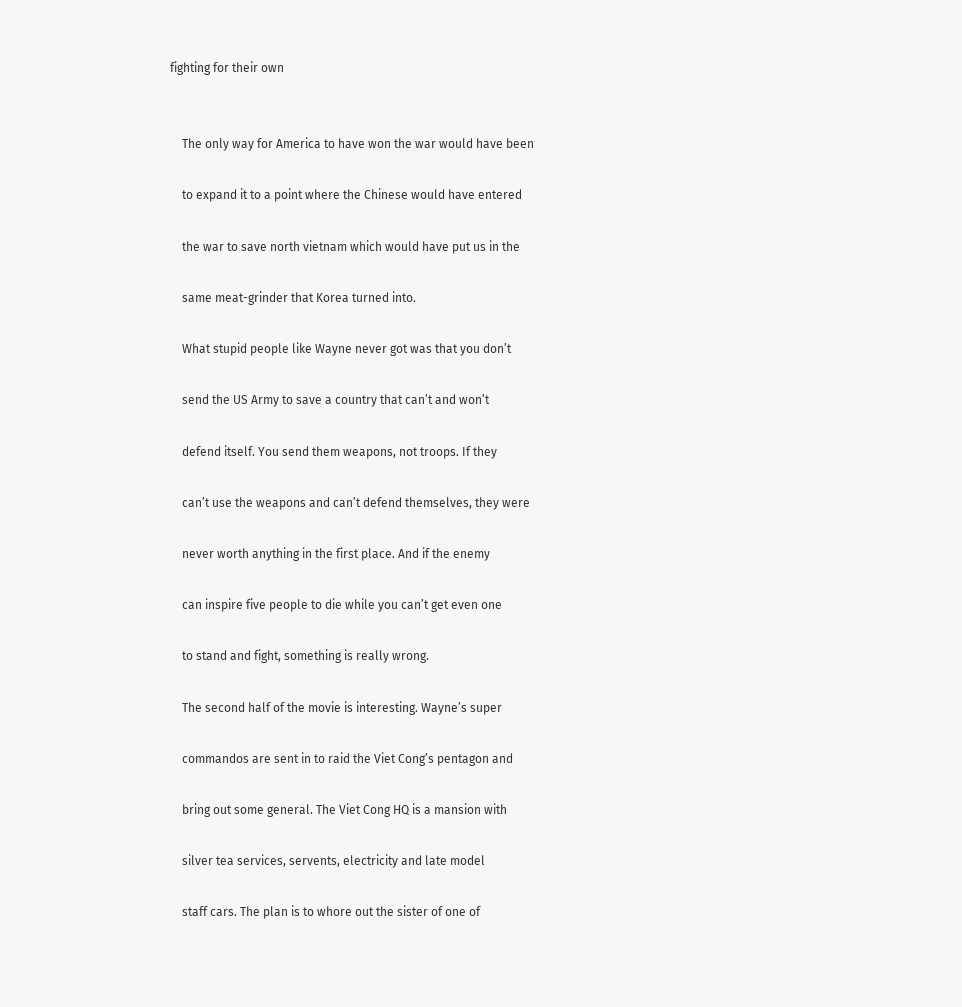fighting for their own


    The only way for America to have won the war would have been

    to expand it to a point where the Chinese would have entered

    the war to save north vietnam which would have put us in the

    same meat-grinder that Korea turned into.

    What stupid people like Wayne never got was that you don’t

    send the US Army to save a country that can’t and won’t

    defend itself. You send them weapons, not troops. If they

    can’t use the weapons and can’t defend themselves, they were

    never worth anything in the first place. And if the enemy

    can inspire five people to die while you can’t get even one

    to stand and fight, something is really wrong.

    The second half of the movie is interesting. Wayne’s super

    commandos are sent in to raid the Viet Cong’s pentagon and

    bring out some general. The Viet Cong HQ is a mansion with

    silver tea services, servents, electricity and late model

    staff cars. The plan is to whore out the sister of one of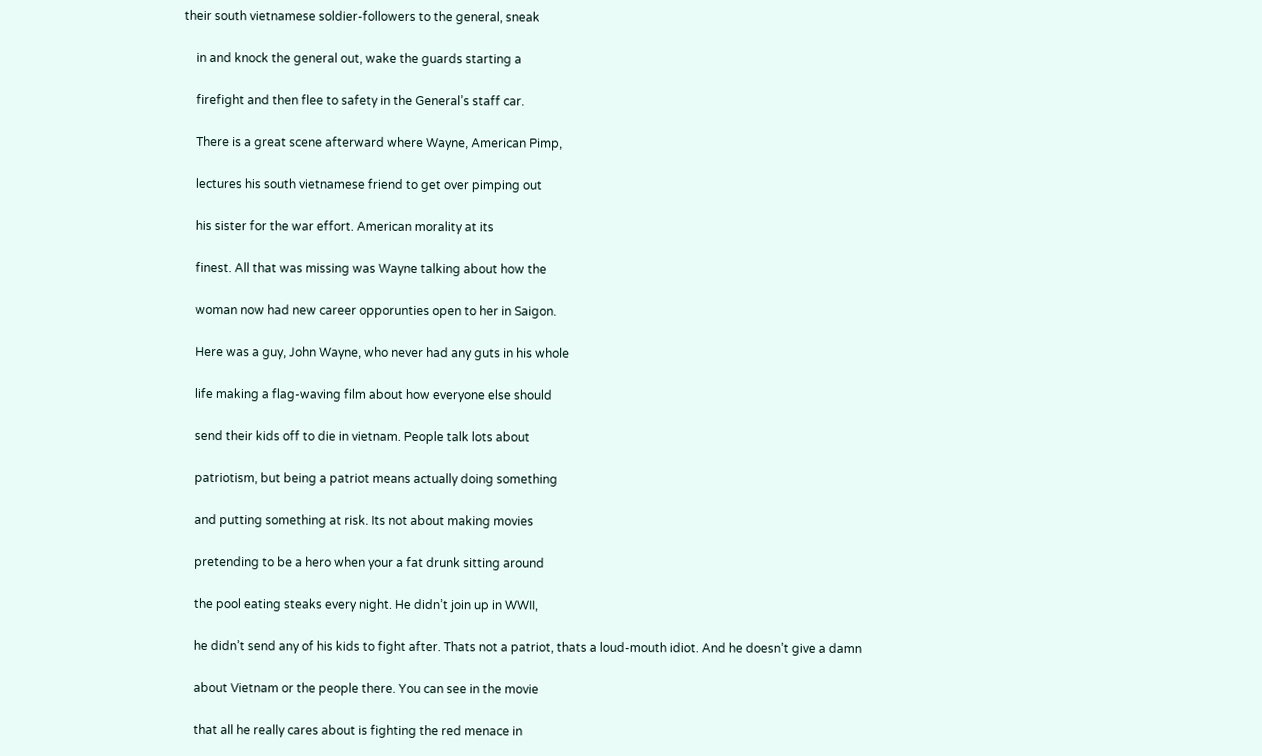their south vietnamese soldier-followers to the general, sneak

    in and knock the general out, wake the guards starting a

    firefight and then flee to safety in the General’s staff car.

    There is a great scene afterward where Wayne, American Pimp,

    lectures his south vietnamese friend to get over pimping out

    his sister for the war effort. American morality at its

    finest. All that was missing was Wayne talking about how the

    woman now had new career opporunties open to her in Saigon.

    Here was a guy, John Wayne, who never had any guts in his whole

    life making a flag-waving film about how everyone else should

    send their kids off to die in vietnam. People talk lots about

    patriotism, but being a patriot means actually doing something

    and putting something at risk. Its not about making movies

    pretending to be a hero when your a fat drunk sitting around

    the pool eating steaks every night. He didn’t join up in WWII,

    he didn’t send any of his kids to fight after. Thats not a patriot, thats a loud-mouth idiot. And he doesn’t give a damn

    about Vietnam or the people there. You can see in the movie

    that all he really cares about is fighting the red menace in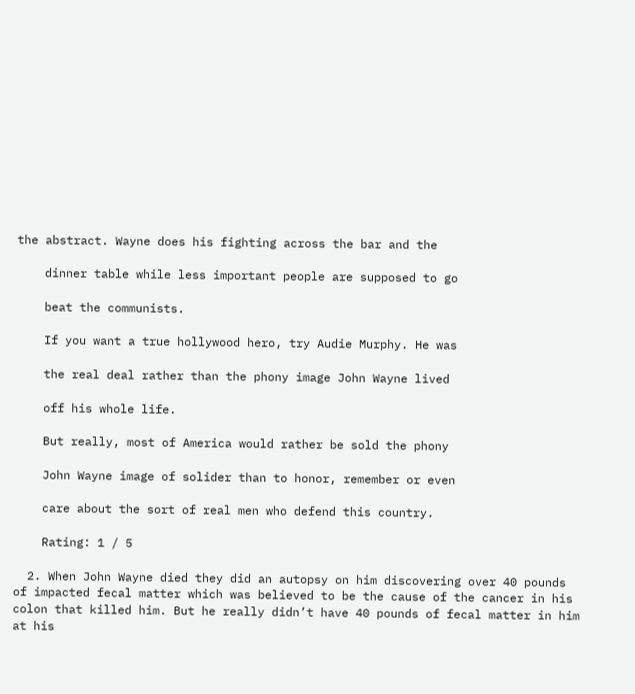the abstract. Wayne does his fighting across the bar and the

    dinner table while less important people are supposed to go

    beat the communists.

    If you want a true hollywood hero, try Audie Murphy. He was

    the real deal rather than the phony image John Wayne lived

    off his whole life.

    But really, most of America would rather be sold the phony

    John Wayne image of solider than to honor, remember or even

    care about the sort of real men who defend this country.

    Rating: 1 / 5

  2. When John Wayne died they did an autopsy on him discovering over 40 pounds of impacted fecal matter which was believed to be the cause of the cancer in his colon that killed him. But he really didn’t have 40 pounds of fecal matter in him at his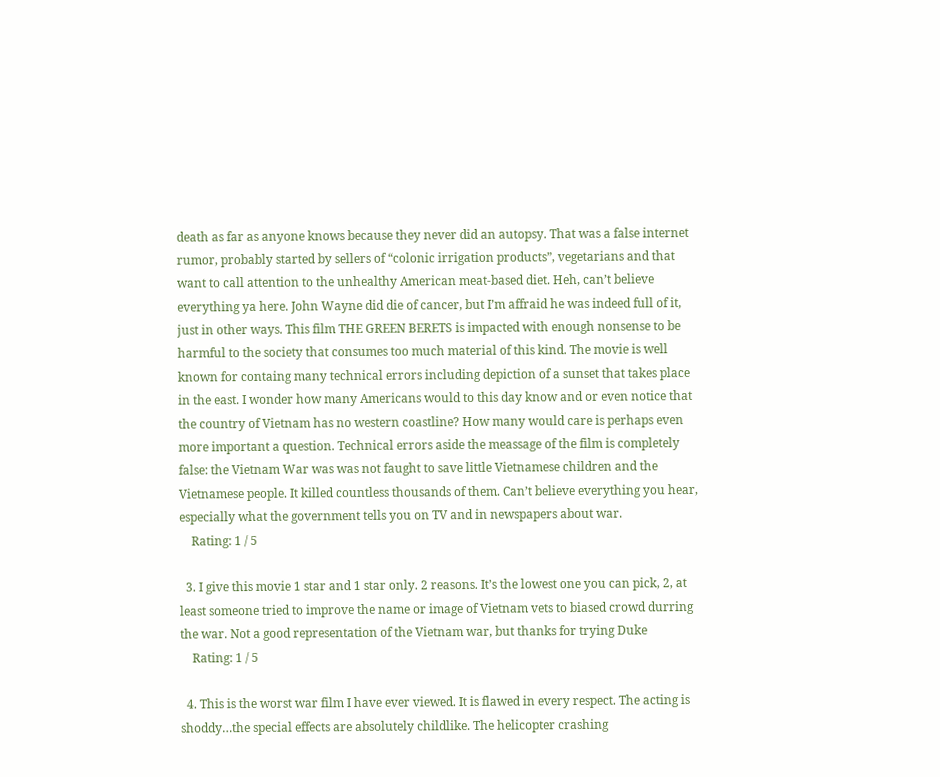death as far as anyone knows because they never did an autopsy. That was a false internet rumor, probably started by sellers of “colonic irrigation products”, vegetarians and that want to call attention to the unhealthy American meat-based diet. Heh, can’t believe everything ya here. John Wayne did die of cancer, but I’m affraid he was indeed full of it, just in other ways. This film THE GREEN BERETS is impacted with enough nonsense to be harmful to the society that consumes too much material of this kind. The movie is well known for containg many technical errors including depiction of a sunset that takes place in the east. I wonder how many Americans would to this day know and or even notice that the country of Vietnam has no western coastline? How many would care is perhaps even more important a question. Technical errors aside the meassage of the film is completely false: the Vietnam War was was not faught to save little Vietnamese children and the Vietnamese people. It killed countless thousands of them. Can’t believe everything you hear, especially what the government tells you on TV and in newspapers about war.
    Rating: 1 / 5

  3. I give this movie 1 star and 1 star only. 2 reasons. It’s the lowest one you can pick, 2, at least someone tried to improve the name or image of Vietnam vets to biased crowd durring the war. Not a good representation of the Vietnam war, but thanks for trying Duke
    Rating: 1 / 5

  4. This is the worst war film I have ever viewed. It is flawed in every respect. The acting is shoddy…the special effects are absolutely childlike. The helicopter crashing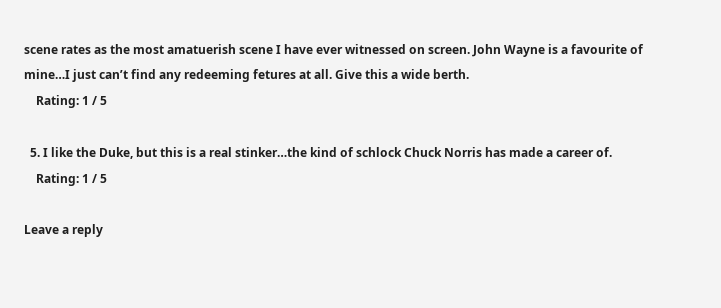scene rates as the most amatuerish scene I have ever witnessed on screen. John Wayne is a favourite of mine…I just can’t find any redeeming fetures at all. Give this a wide berth.
    Rating: 1 / 5

  5. I like the Duke, but this is a real stinker…the kind of schlock Chuck Norris has made a career of.
    Rating: 1 / 5

Leave a reply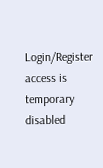Login/Register access is temporary disabled